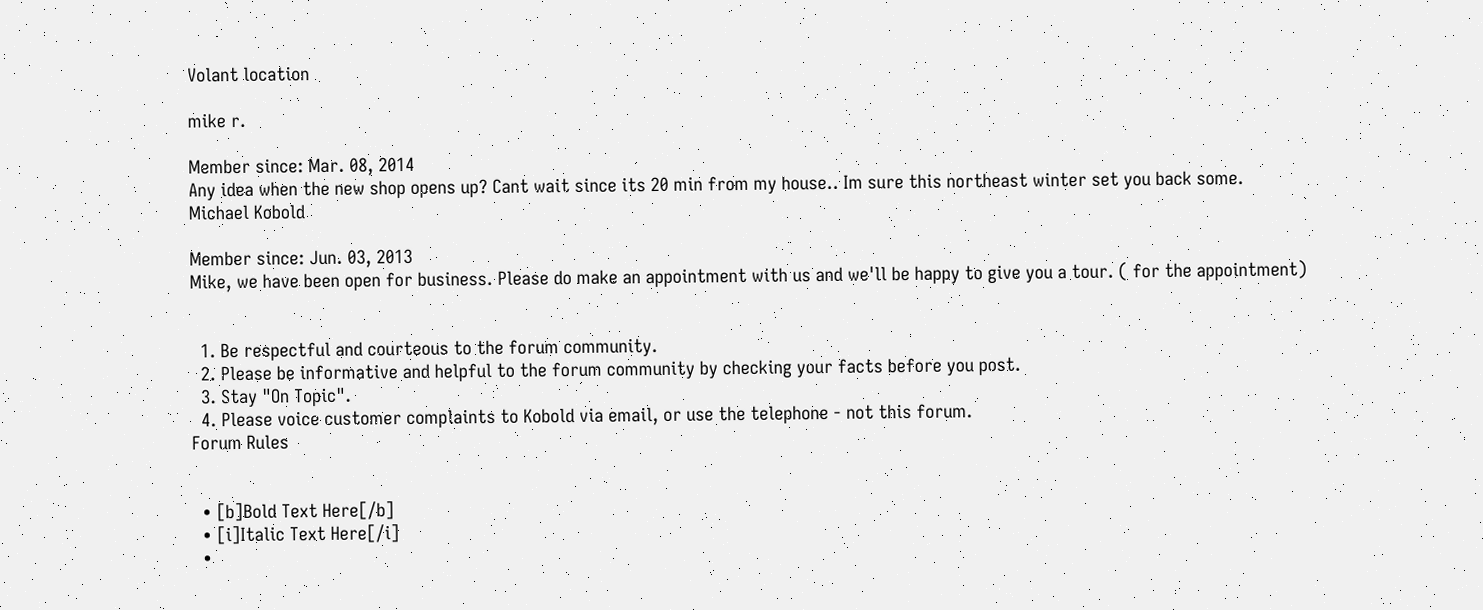Volant location

mike r.

Member since: Mar. 08, 2014
Any idea when the new shop opens up? Cant wait since its 20 min from my house.. Im sure this northeast winter set you back some.
Michael Kobold

Member since: Jun. 03, 2013
Mike, we have been open for business. Please do make an appointment with us and we'll be happy to give you a tour. ( for the appointment)


  1. Be respectful and courteous to the forum community.
  2. Please be informative and helpful to the forum community by checking your facts before you post.
  3. Stay "On Topic".
  4. Please voice customer complaints to Kobold via email, or use the telephone - not this forum.
Forum Rules


  • [b]Bold Text Here[/b]
  • [i]Italic Text Here[/i]
  •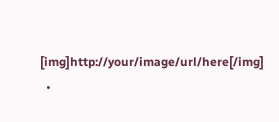[img]http://your/image/url/here[/img]
  •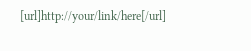[url]http://your/link/here[/url]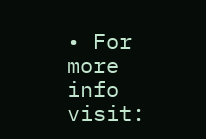• For more info visit: